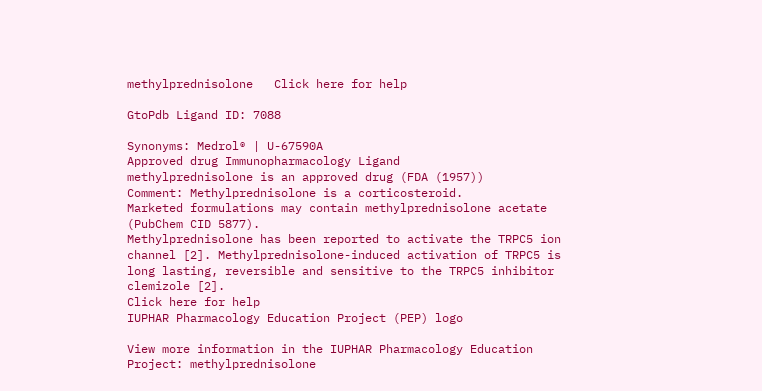methylprednisolone   Click here for help

GtoPdb Ligand ID: 7088

Synonyms: Medrol® | U-67590A
Approved drug Immunopharmacology Ligand
methylprednisolone is an approved drug (FDA (1957))
Comment: Methylprednisolone is a corticosteroid.
Marketed formulations may contain methylprednisolone acetate (PubChem CID 5877).
Methylprednisolone has been reported to activate the TRPC5 ion channel [2]. Methylprednisolone-induced activation of TRPC5 is long lasting, reversible and sensitive to the TRPC5 inhibitor clemizole [2].
Click here for help
IUPHAR Pharmacology Education Project (PEP) logo

View more information in the IUPHAR Pharmacology Education Project: methylprednisolone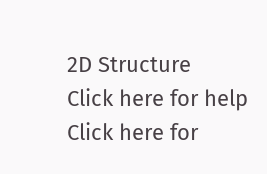2D Structure
Click here for help
Click here for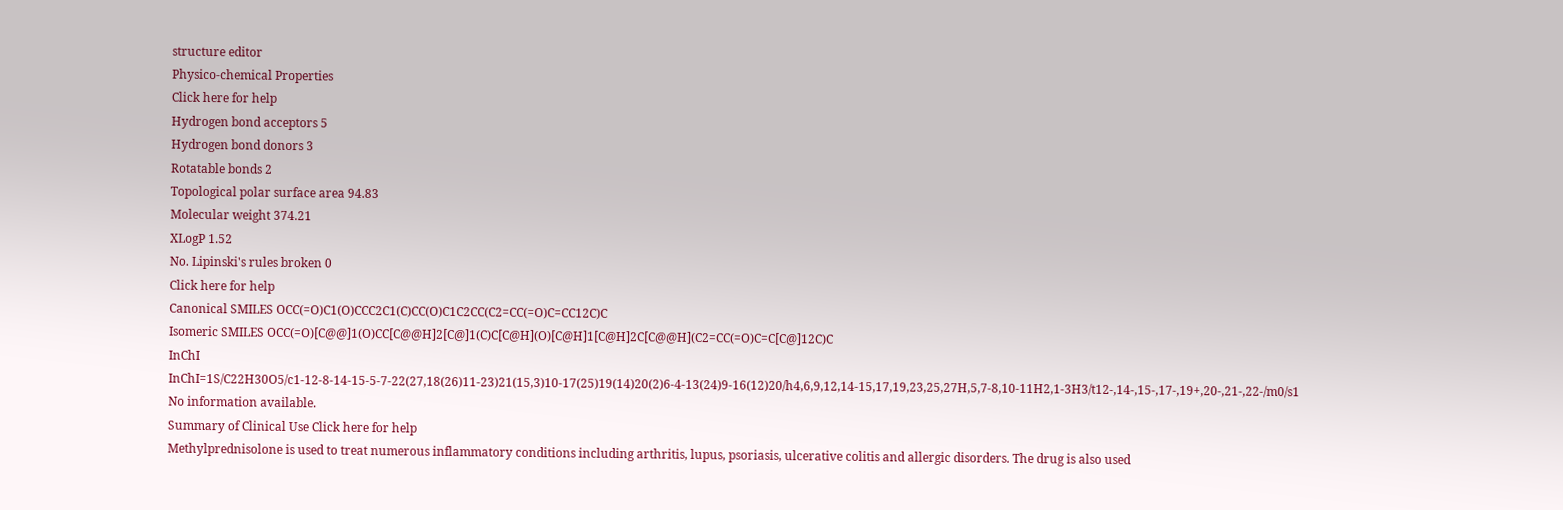structure editor
Physico-chemical Properties
Click here for help
Hydrogen bond acceptors 5
Hydrogen bond donors 3
Rotatable bonds 2
Topological polar surface area 94.83
Molecular weight 374.21
XLogP 1.52
No. Lipinski's rules broken 0
Click here for help
Canonical SMILES OCC(=O)C1(O)CCC2C1(C)CC(O)C1C2CC(C2=CC(=O)C=CC12C)C
Isomeric SMILES OCC(=O)[C@@]1(O)CC[C@@H]2[C@]1(C)C[C@H](O)[C@H]1[C@H]2C[C@@H](C2=CC(=O)C=C[C@]12C)C
InChI InChI=1S/C22H30O5/c1-12-8-14-15-5-7-22(27,18(26)11-23)21(15,3)10-17(25)19(14)20(2)6-4-13(24)9-16(12)20/h4,6,9,12,14-15,17,19,23,25,27H,5,7-8,10-11H2,1-3H3/t12-,14-,15-,17-,19+,20-,21-,22-/m0/s1
No information available.
Summary of Clinical Use Click here for help
Methylprednisolone is used to treat numerous inflammatory conditions including arthritis, lupus, psoriasis, ulcerative colitis and allergic disorders. The drug is also used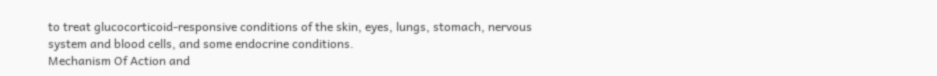to treat glucocorticoid-responsive conditions of the skin, eyes, lungs, stomach, nervous system and blood cells, and some endocrine conditions.
Mechanism Of Action and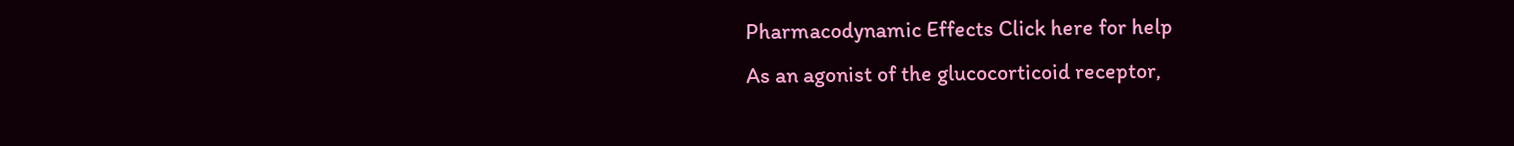Pharmacodynamic Effects Click here for help
As an agonist of the glucocorticoid receptor,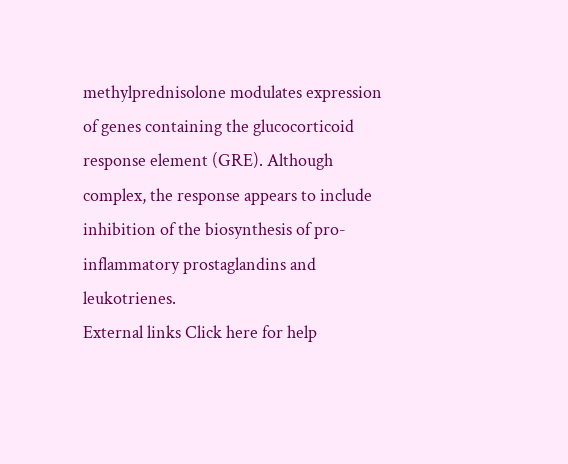methylprednisolone modulates expression of genes containing the glucocorticoid response element (GRE). Although complex, the response appears to include inhibition of the biosynthesis of pro-inflammatory prostaglandins and leukotrienes.
External links Click here for help